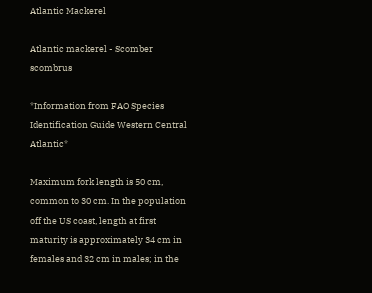Atlantic Mackerel

Atlantic mackerel - Scomber scombrus

*Information from FAO Species Identification Guide Western Central Atlantic*

Maximum fork length is 50 cm, common to 30 cm. In the population off the US coast, length at first maturity is approximately 34 cm in females and 32 cm in males; in the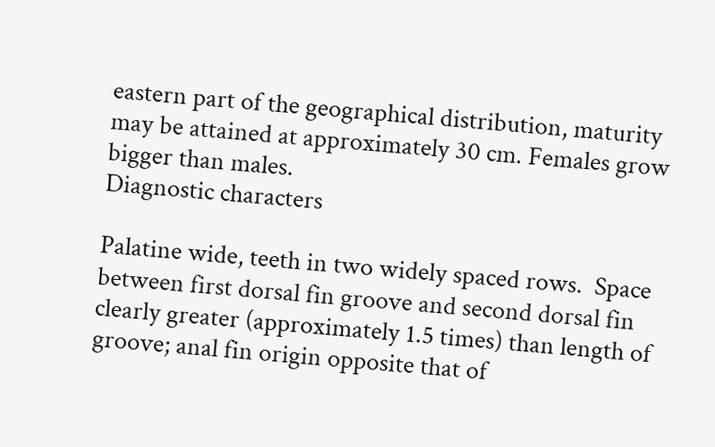eastern part of the geographical distribution, maturity may be attained at approximately 30 cm. Females grow bigger than males.
Diagnostic characters

Palatine wide, teeth in two widely spaced rows.  Space between first dorsal fin groove and second dorsal fin clearly greater (approximately 1.5 times) than length of groove; anal fin origin opposite that of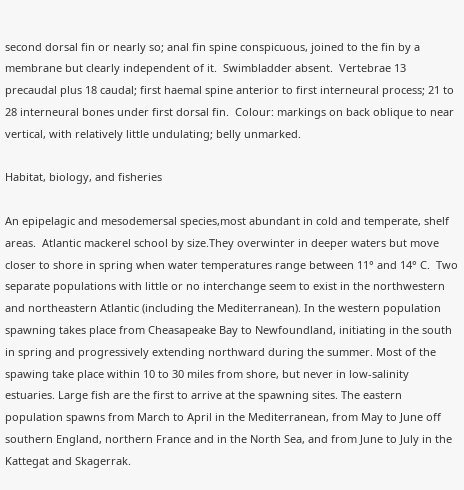second dorsal fin or nearly so; anal fin spine conspicuous, joined to the fin by a membrane but clearly independent of it.  Swimbladder absent.  Vertebrae 13 precaudal plus 18 caudal; first haemal spine anterior to first interneural process; 21 to 28 interneural bones under first dorsal fin.  Colour: markings on back oblique to near vertical, with relatively little undulating; belly unmarked.

Habitat, biology, and fisheries

An epipelagic and mesodemersal species,most abundant in cold and temperate, shelf areas.  Atlantic mackerel school by size.They overwinter in deeper waters but move closer to shore in spring when water temperatures range between 11° and 14° C.  Two separate populations with little or no interchange seem to exist in the northwestern and northeastern Atlantic (including the Mediterranean). In the western population spawning takes place from Cheasapeake Bay to Newfoundland, initiating in the south in spring and progressively extending northward during the summer. Most of the spawing take place within 10 to 30 miles from shore, but never in low-salinity estuaries. Large fish are the first to arrive at the spawning sites. The eastern population spawns from March to April in the Mediterranean, from May to June off southern England, northern France and in the North Sea, and from June to July in the Kattegat and Skagerrak.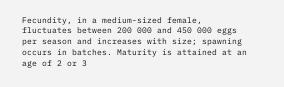Fecundity, in a medium-sized female, fluctuates between 200 000 and 450 000 eggs per season and increases with size; spawning occurs in batches. Maturity is attained at an age of 2 or 3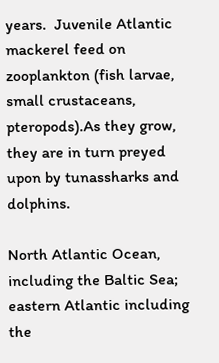years.  Juvenile Atlantic mackerel feed on zooplankton (fish larvae, small crustaceans, pteropods).As they grow, they are in turn preyed upon by tunassharks and dolphins.

North Atlantic Ocean, including the Baltic Sea; eastern Atlantic including the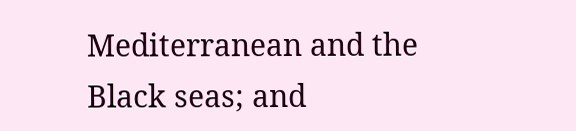Mediterranean and the Black seas; and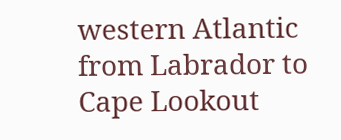western Atlantic from Labrador to Cape Lookout